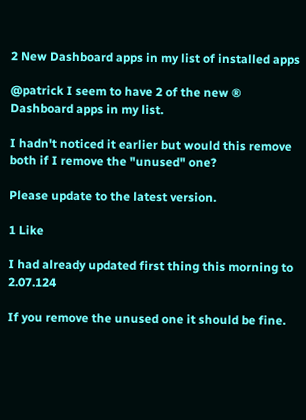2 New Dashboard apps in my list of installed apps

@patrick I seem to have 2 of the new ® Dashboard apps in my list.

I hadn't noticed it earlier but would this remove both if I remove the "unused" one?

Please update to the latest version.

1 Like

I had already updated first thing this morning to 2.07.124

If you remove the unused one it should be fine.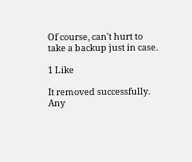Of course, can't hurt to take a backup just in case.

1 Like

It removed successfully. Any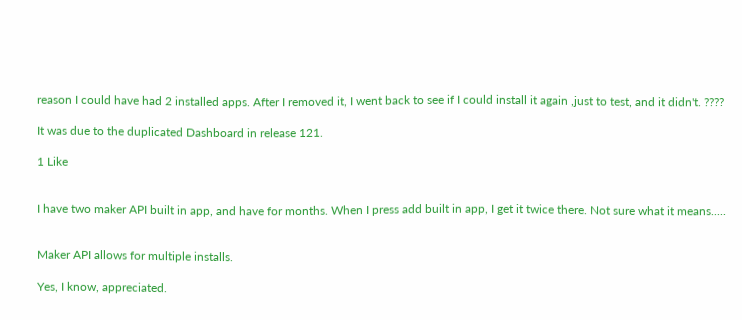reason I could have had 2 installed apps. After I removed it, I went back to see if I could install it again ,just to test, and it didn't. ????

It was due to the duplicated Dashboard in release 121.

1 Like


I have two maker API built in app, and have for months. When I press add built in app, I get it twice there. Not sure what it means.....


Maker API allows for multiple installs.

Yes, I know, appreciated.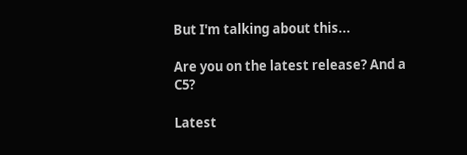But I'm talking about this...

Are you on the latest release? And a C5?

Latest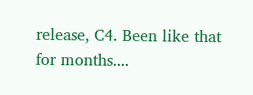release, C4. Been like that for months....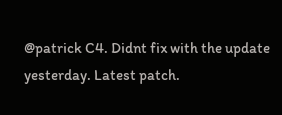@patrick C4. Didnt fix with the update yesterday. Latest patch.